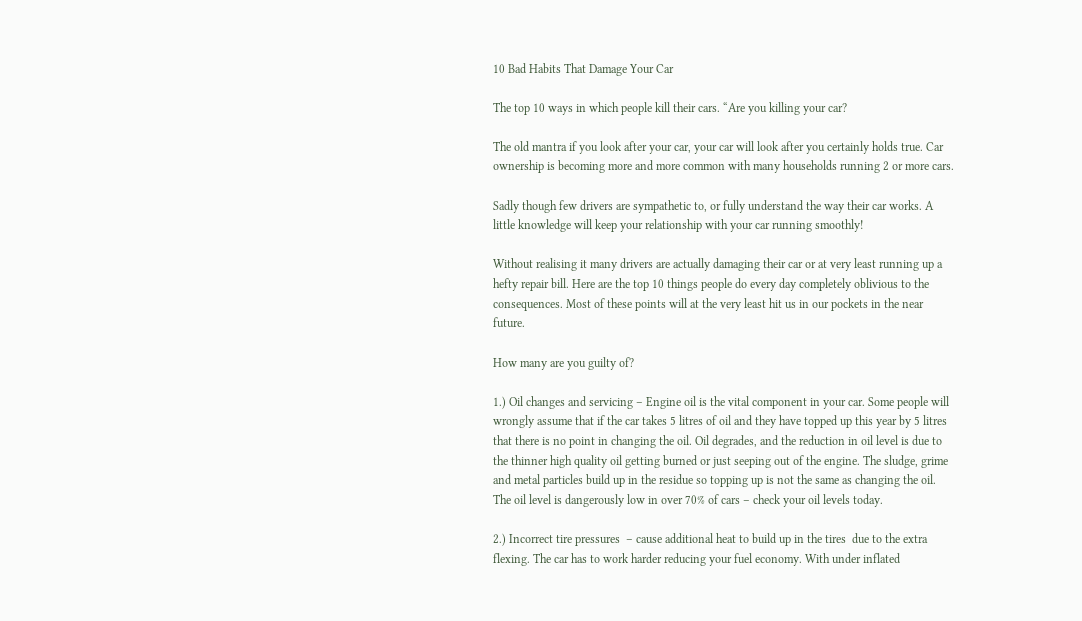10 Bad Habits That Damage Your Car

The top 10 ways in which people kill their cars. “Are you killing your car?

The old mantra if you look after your car, your car will look after you certainly holds true. Car ownership is becoming more and more common with many households running 2 or more cars.

Sadly though few drivers are sympathetic to, or fully understand the way their car works. A little knowledge will keep your relationship with your car running smoothly!

Without realising it many drivers are actually damaging their car or at very least running up a hefty repair bill. Here are the top 10 things people do every day completely oblivious to the consequences. Most of these points will at the very least hit us in our pockets in the near future.

How many are you guilty of?

1.) Oil changes and servicing – Engine oil is the vital component in your car. Some people will wrongly assume that if the car takes 5 litres of oil and they have topped up this year by 5 litres that there is no point in changing the oil. Oil degrades, and the reduction in oil level is due to the thinner high quality oil getting burned or just seeping out of the engine. The sludge, grime and metal particles build up in the residue so topping up is not the same as changing the oil. The oil level is dangerously low in over 70% of cars – check your oil levels today.

2.) Incorrect tire pressures  – cause additional heat to build up in the tires  due to the extra flexing. The car has to work harder reducing your fuel economy. With under inflated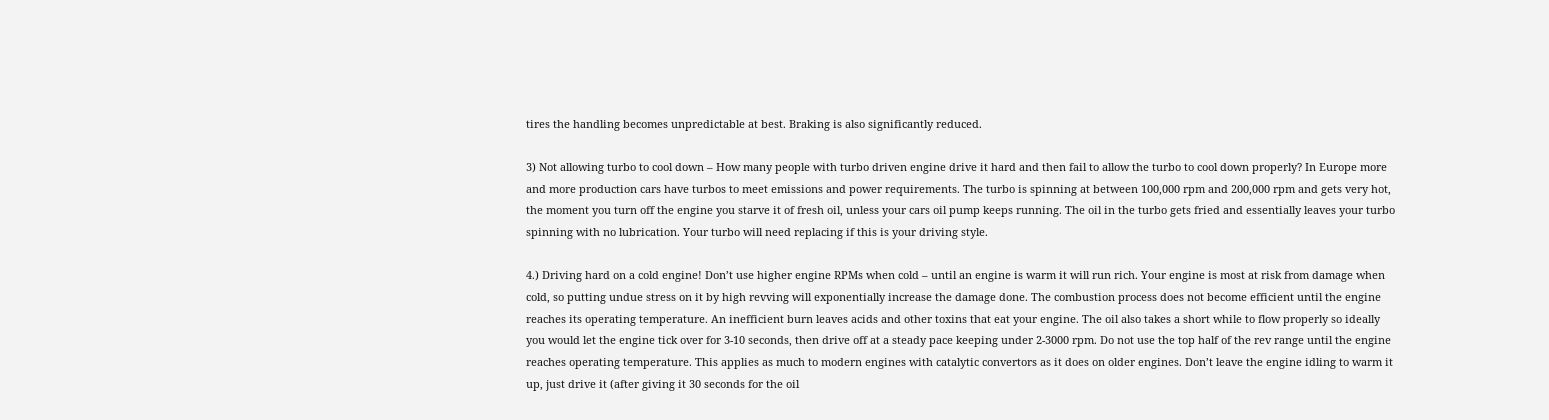tires the handling becomes unpredictable at best. Braking is also significantly reduced.

3) Not allowing turbo to cool down – How many people with turbo driven engine drive it hard and then fail to allow the turbo to cool down properly? In Europe more and more production cars have turbos to meet emissions and power requirements. The turbo is spinning at between 100,000 rpm and 200,000 rpm and gets very hot, the moment you turn off the engine you starve it of fresh oil, unless your cars oil pump keeps running. The oil in the turbo gets fried and essentially leaves your turbo spinning with no lubrication. Your turbo will need replacing if this is your driving style.

4.) Driving hard on a cold engine! Don’t use higher engine RPMs when cold – until an engine is warm it will run rich. Your engine is most at risk from damage when cold, so putting undue stress on it by high revving will exponentially increase the damage done. The combustion process does not become efficient until the engine reaches its operating temperature. An inefficient burn leaves acids and other toxins that eat your engine. The oil also takes a short while to flow properly so ideally you would let the engine tick over for 3-10 seconds, then drive off at a steady pace keeping under 2-3000 rpm. Do not use the top half of the rev range until the engine reaches operating temperature. This applies as much to modern engines with catalytic convertors as it does on older engines. Don’t leave the engine idling to warm it up, just drive it (after giving it 30 seconds for the oil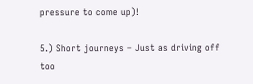pressure to come up)!

5.) Short journeys – Just as driving off too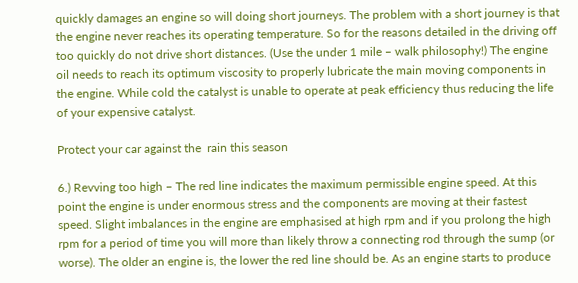quickly damages an engine so will doing short journeys. The problem with a short journey is that the engine never reaches its operating temperature. So for the reasons detailed in the driving off too quickly do not drive short distances. (Use the under 1 mile – walk philosophy!) The engine oil needs to reach its optimum viscosity to properly lubricate the main moving components in the engine. While cold the catalyst is unable to operate at peak efficiency thus reducing the life of your expensive catalyst.

Protect your car against the  rain this season

6.) Revving too high – The red line indicates the maximum permissible engine speed. At this point the engine is under enormous stress and the components are moving at their fastest speed. Slight imbalances in the engine are emphasised at high rpm and if you prolong the high rpm for a period of time you will more than likely throw a connecting rod through the sump (or worse). The older an engine is, the lower the red line should be. As an engine starts to produce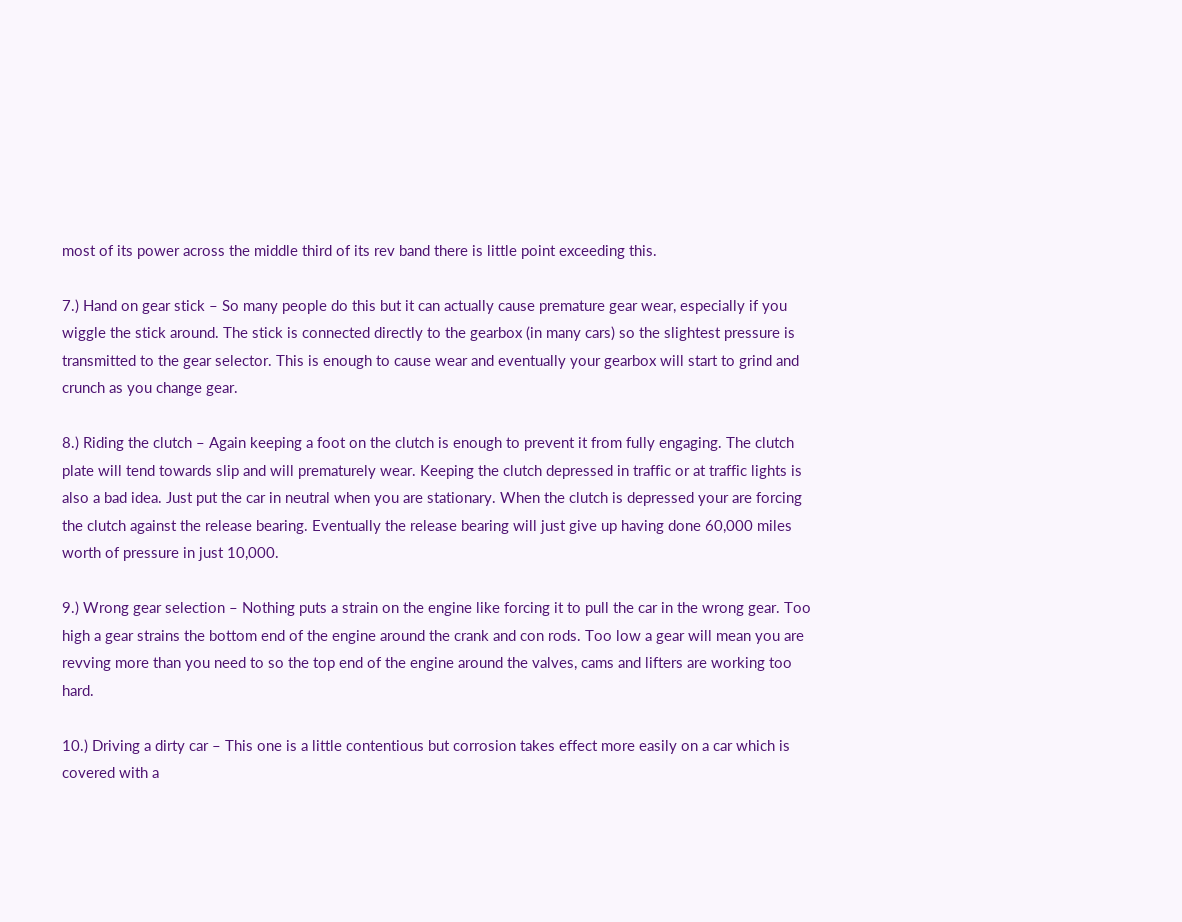most of its power across the middle third of its rev band there is little point exceeding this.

7.) Hand on gear stick – So many people do this but it can actually cause premature gear wear, especially if you wiggle the stick around. The stick is connected directly to the gearbox (in many cars) so the slightest pressure is transmitted to the gear selector. This is enough to cause wear and eventually your gearbox will start to grind and crunch as you change gear.

8.) Riding the clutch – Again keeping a foot on the clutch is enough to prevent it from fully engaging. The clutch plate will tend towards slip and will prematurely wear. Keeping the clutch depressed in traffic or at traffic lights is also a bad idea. Just put the car in neutral when you are stationary. When the clutch is depressed your are forcing the clutch against the release bearing. Eventually the release bearing will just give up having done 60,000 miles worth of pressure in just 10,000.

9.) Wrong gear selection – Nothing puts a strain on the engine like forcing it to pull the car in the wrong gear. Too high a gear strains the bottom end of the engine around the crank and con rods. Too low a gear will mean you are revving more than you need to so the top end of the engine around the valves, cams and lifters are working too hard.

10.) Driving a dirty car – This one is a little contentious but corrosion takes effect more easily on a car which is covered with a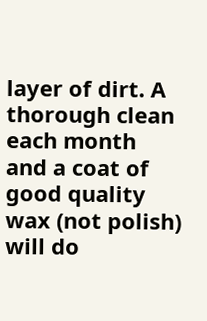layer of dirt. A thorough clean each month and a coat of good quality wax (not polish) will do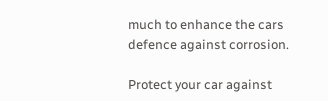much to enhance the cars defence against corrosion.

Protect your car against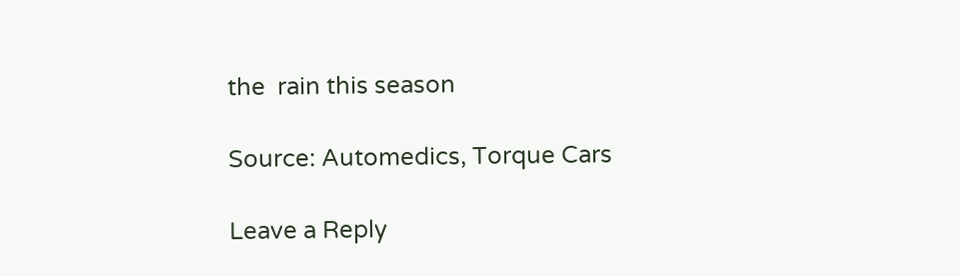the  rain this season

Source: Automedics, Torque Cars

Leave a Reply